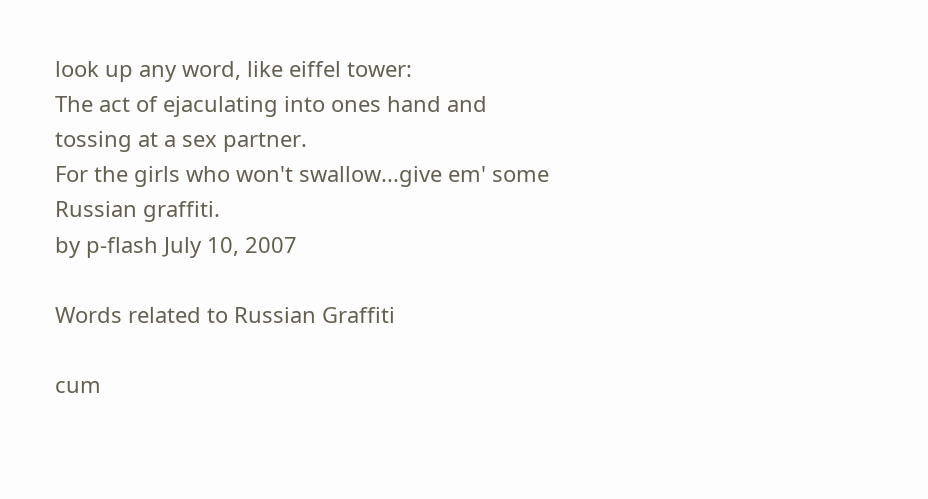look up any word, like eiffel tower:
The act of ejaculating into ones hand and tossing at a sex partner.
For the girls who won't swallow...give em' some Russian graffiti.
by p-flash July 10, 2007

Words related to Russian Graffiti

cum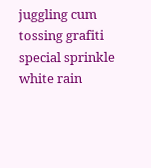juggling cum tossing grafiti special sprinkle white rain